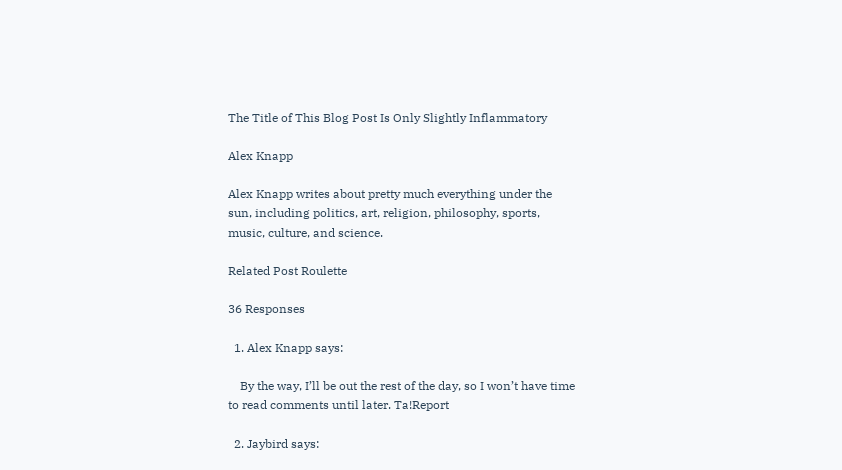The Title of This Blog Post Is Only Slightly Inflammatory

Alex Knapp

Alex Knapp writes about pretty much everything under the sun, including politics, art, religion, philosophy, sports, music, culture, and science.

Related Post Roulette

36 Responses

  1. Alex Knapp says:

    By the way, I’ll be out the rest of the day, so I won’t have time to read comments until later. Ta!Report

  2. Jaybird says: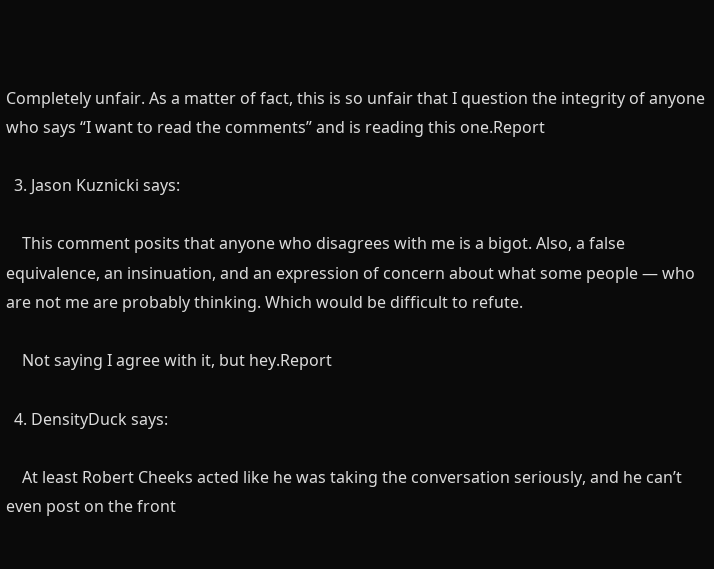Completely unfair. As a matter of fact, this is so unfair that I question the integrity of anyone who says “I want to read the comments” and is reading this one.Report

  3. Jason Kuznicki says:

    This comment posits that anyone who disagrees with me is a bigot. Also, a false equivalence, an insinuation, and an expression of concern about what some people — who are not me are probably thinking. Which would be difficult to refute.

    Not saying I agree with it, but hey.Report

  4. DensityDuck says:

    At least Robert Cheeks acted like he was taking the conversation seriously, and he can’t even post on the front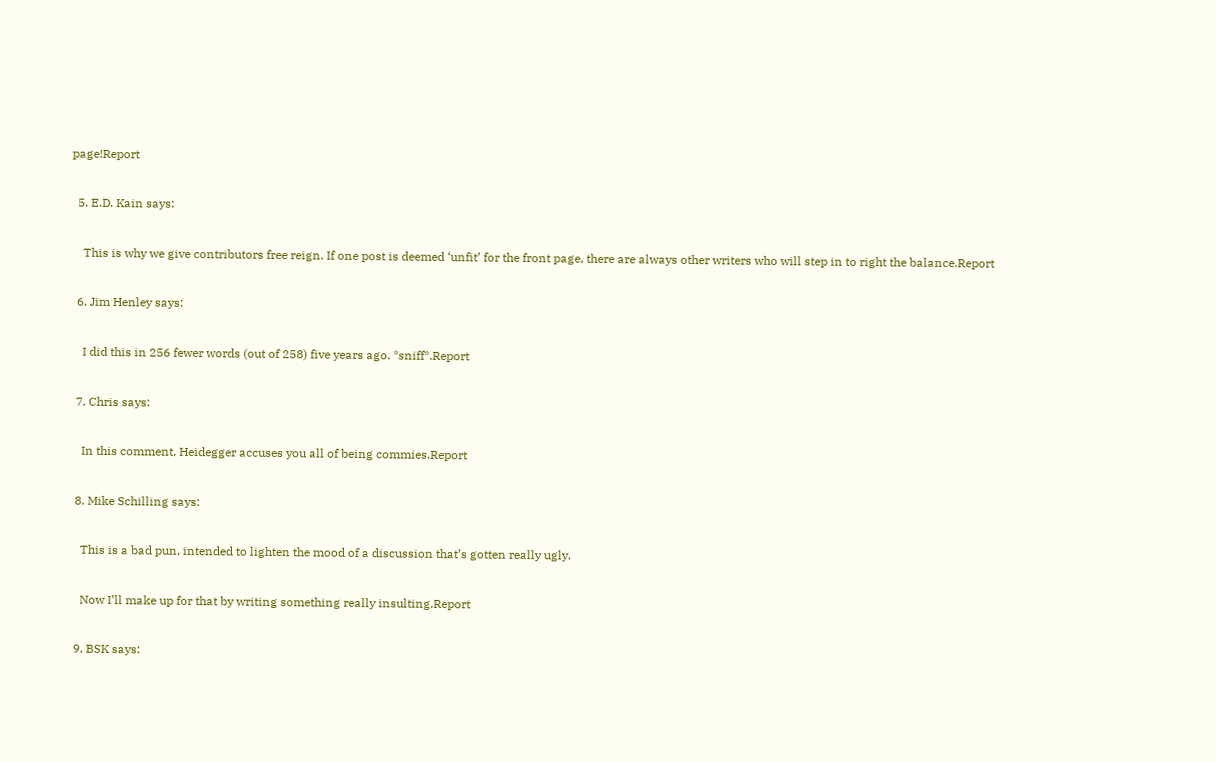page!Report

  5. E.D. Kain says:

    This is why we give contributors free reign. If one post is deemed ‘unfit’ for the front page, there are always other writers who will step in to right the balance.Report

  6. Jim Henley says:

    I did this in 256 fewer words (out of 258) five years ago. *sniff*.Report

  7. Chris says:

    In this comment, Heidegger accuses you all of being commies.Report

  8. Mike Schilling says:

    This is a bad pun, intended to lighten the mood of a discussion that’s gotten really ugly.

    Now I’ll make up for that by writing something really insulting.Report

  9. BSK says: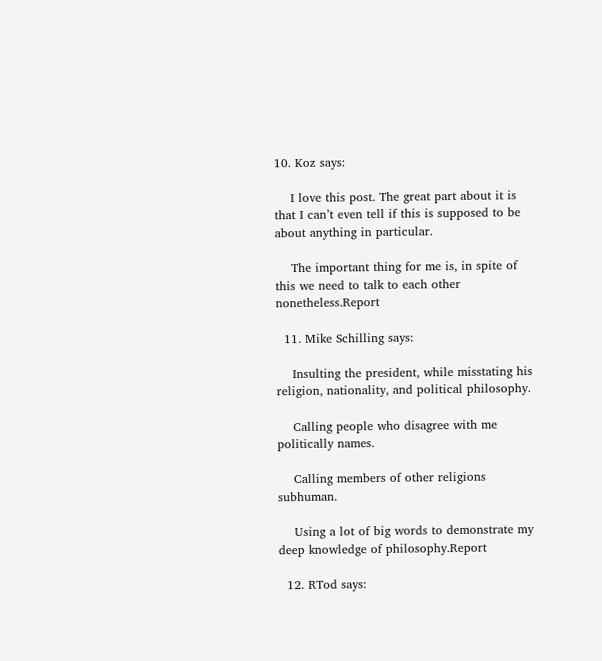10. Koz says:

    I love this post. The great part about it is that I can’t even tell if this is supposed to be about anything in particular.

    The important thing for me is, in spite of this we need to talk to each other nonetheless.Report

  11. Mike Schilling says:

    Insulting the president, while misstating his religion, nationality, and political philosophy.

    Calling people who disagree with me politically names.

    Calling members of other religions subhuman.

    Using a lot of big words to demonstrate my deep knowledge of philosophy.Report

  12. RTod says: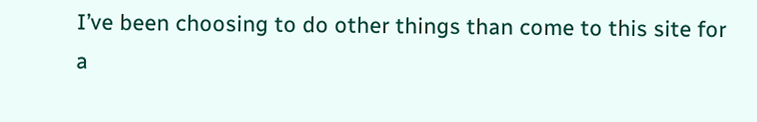I’ve been choosing to do other things than come to this site for a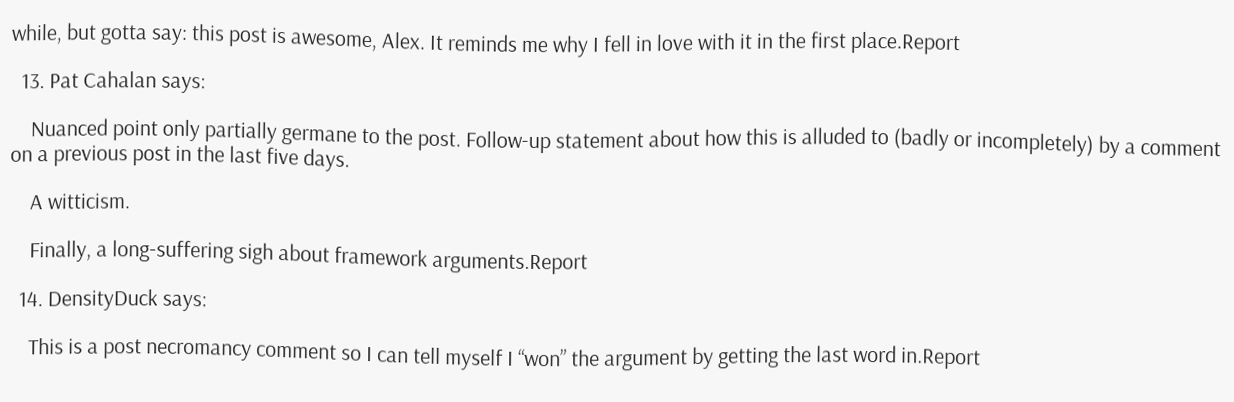while, but gotta say: this post is awesome, Alex. It reminds me why I fell in love with it in the first place.Report

  13. Pat Cahalan says:

    Nuanced point only partially germane to the post. Follow-up statement about how this is alluded to (badly or incompletely) by a comment on a previous post in the last five days.

    A witticism.

    Finally, a long-suffering sigh about framework arguments.Report

  14. DensityDuck says:

    This is a post necromancy comment so I can tell myself I “won” the argument by getting the last word in.Report